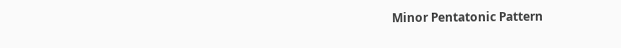Minor Pentatonic Pattern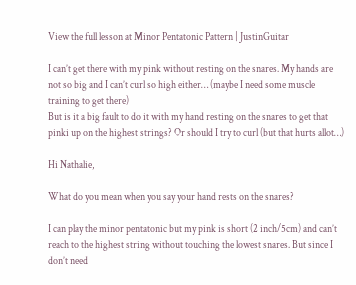View the full lesson at Minor Pentatonic Pattern | JustinGuitar

I can’t get there with my pink without resting on the snares. My hands are not so big and I can’t curl so high either… (maybe I need some muscle training to get there)
But is it a big fault to do it with my hand resting on the snares to get that pinki up on the highest strings? Or should I try to curl (but that hurts allot…)

Hi Nathalie,

What do you mean when you say your hand rests on the snares?

I can play the minor pentatonic but my pink is short (2 inch/5cm) and can’t reach to the highest string without touching the lowest snares. But since I don’t need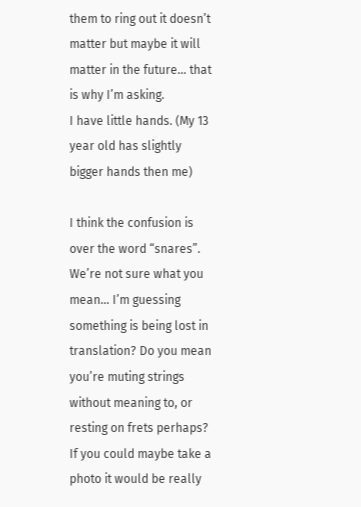them to ring out it doesn’t matter but maybe it will matter in the future… that is why I’m asking.
I have little hands. (My 13 year old has slightly bigger hands then me)

I think the confusion is over the word “snares”. We’re not sure what you mean… I’m guessing something is being lost in translation? Do you mean you’re muting strings without meaning to, or resting on frets perhaps? If you could maybe take a photo it would be really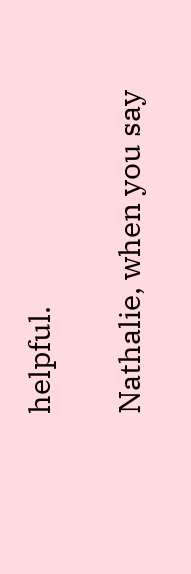helpful.

Nathalie, when you say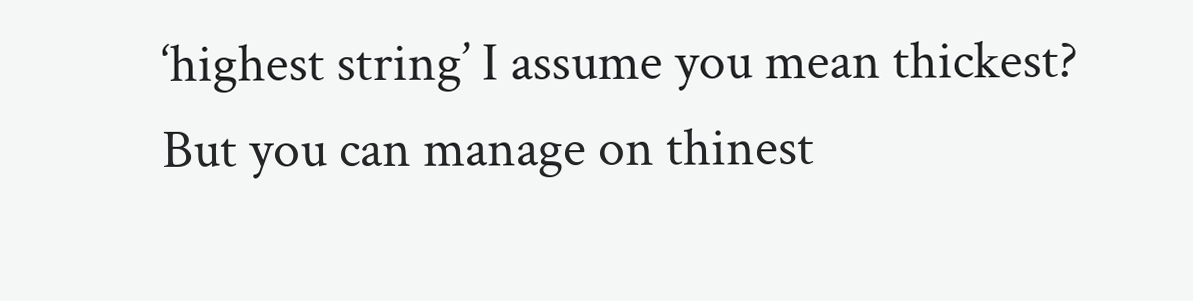‘highest string’ I assume you mean thickest? But you can manage on thinest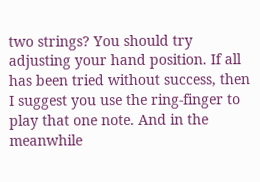two strings? You should try adjusting your hand position. If all has been tried without success, then I suggest you use the ring-finger to play that one note. And in the meanwhile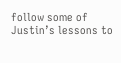follow some of Justin’s lessons to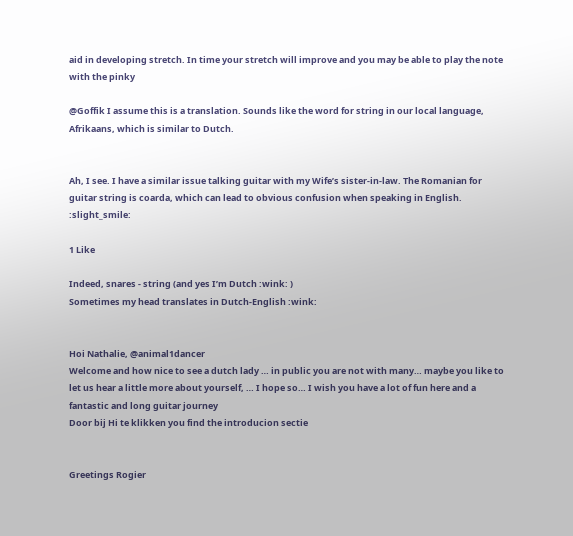aid in developing stretch. In time your stretch will improve and you may be able to play the note with the pinky

@Goffik I assume this is a translation. Sounds like the word for string in our local language, Afrikaans, which is similar to Dutch.


Ah, I see. I have a similar issue talking guitar with my Wife’s sister-in-law. The Romanian for guitar string is coarda, which can lead to obvious confusion when speaking in English. :slight_smile:

1 Like

Indeed, snares - string (and yes I’m Dutch :wink: )
Sometimes my head translates in Dutch-English :wink:


Hoi Nathalie, @animal1dancer
Welcome and how nice to see a dutch lady … in public you are not with many… maybe you like to let us hear a little more about yourself, … I hope so… I wish you have a lot of fun here and a fantastic and long guitar journey
Door bij Hi te klikken you find the introducion sectie


Greetings Rogier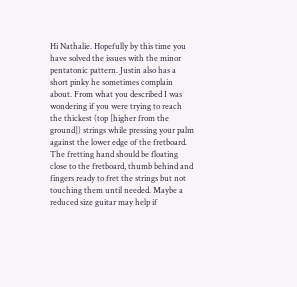Hi Nathalie. Hopefully by this time you have solved the issues with the minor pentatonic pattern. Justin also has a short pinky he sometimes complain about. From what you described I was wondering if you were trying to reach the thickest (top [higher from the ground]) strings while pressing your palm against the lower edge of the fretboard. The fretting hand should be floating close to the fretboard, thumb behind and fingers ready to fret the strings but not touching them until needed. Maybe a reduced size guitar may help if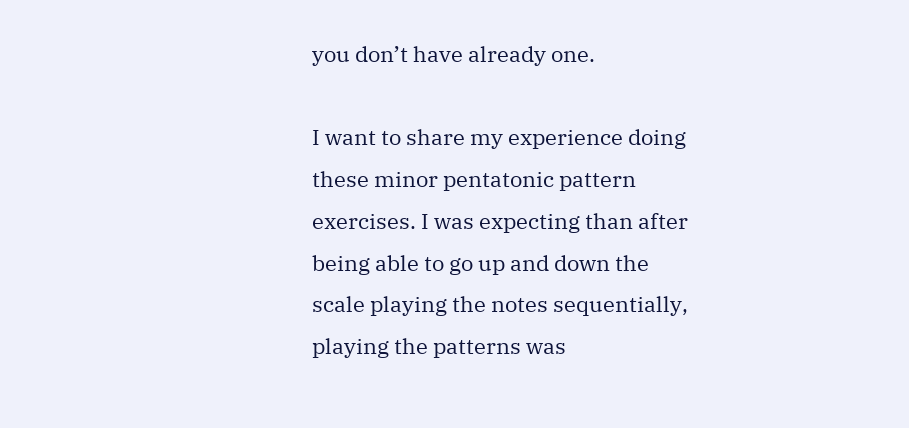you don’t have already one.

I want to share my experience doing these minor pentatonic pattern exercises. I was expecting than after being able to go up and down the scale playing the notes sequentially, playing the patterns was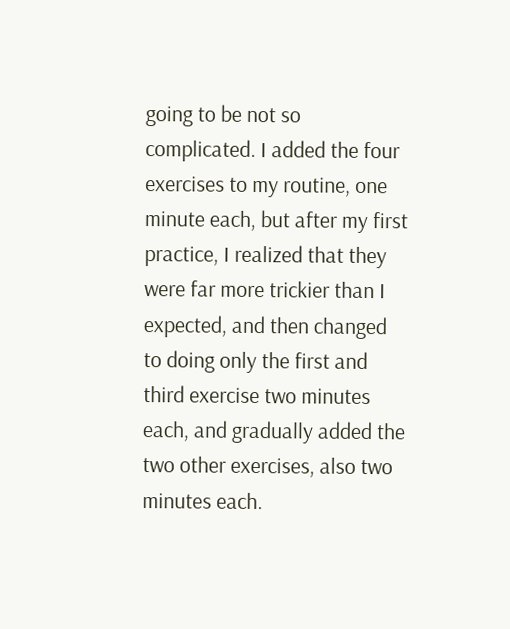going to be not so complicated. I added the four exercises to my routine, one minute each, but after my first practice, I realized that they were far more trickier than I expected, and then changed to doing only the first and third exercise two minutes each, and gradually added the two other exercises, also two minutes each.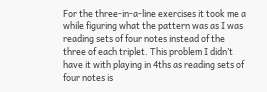For the three-in-a-line exercises it took me a while figuring what the pattern was as I was reading sets of four notes instead of the three of each triplet. This problem I didn’t have it with playing in 4ths as reading sets of four notes is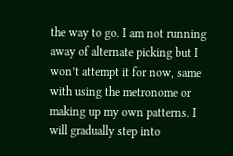the way to go. I am not running away of alternate picking but I won’t attempt it for now, same with using the metronome or making up my own patterns. I will gradually step into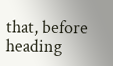that, before heading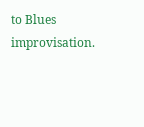to Blues improvisation.